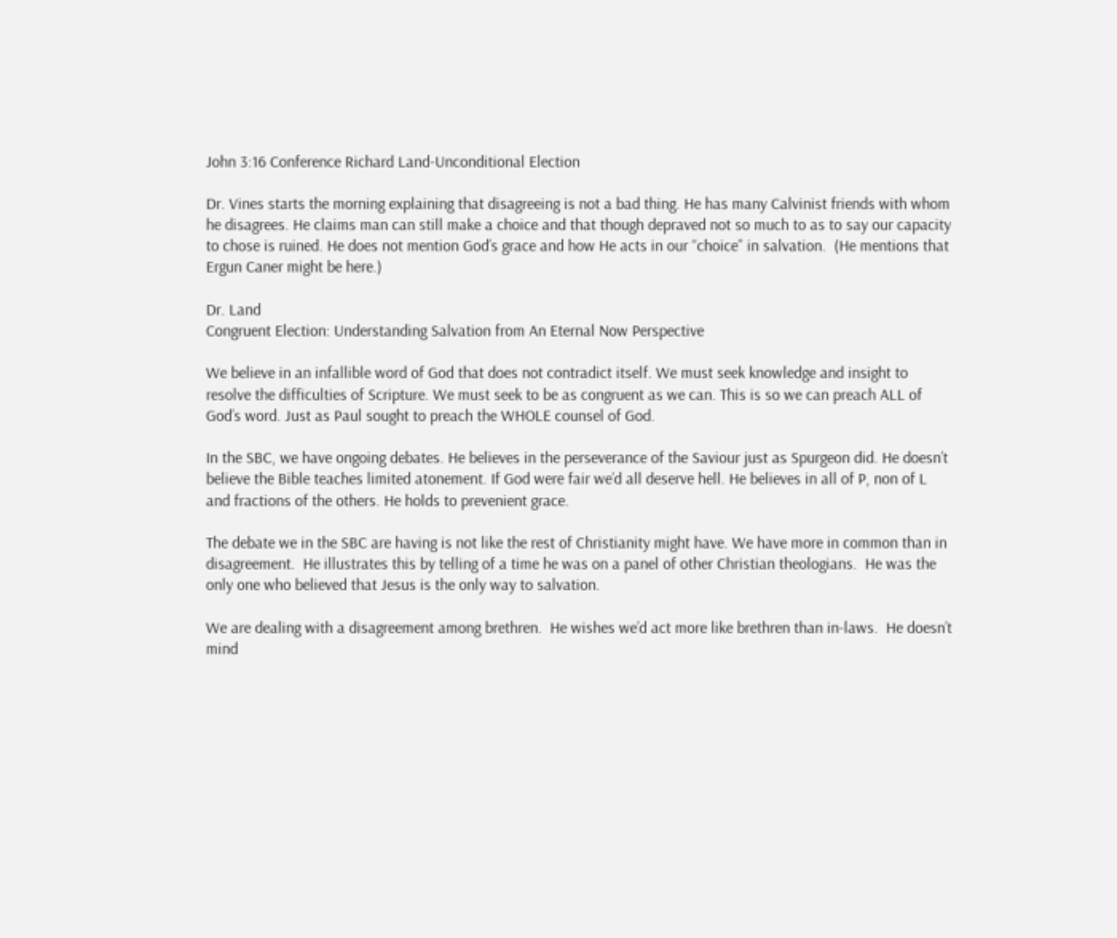John 3:16 Conference Richard Land-Unconditional Election

Dr. Vines starts the morning explaining that disagreeing is not a bad thing. He has many Calvinist friends with whom he disagrees. He claims man can still make a choice and that though depraved not so much to as to say our capacity to chose is ruined. He does not mention God’s grace and how He acts in our “choice” in salvation.  (He mentions that Ergun Caner might be here.)

Dr. Land
Congruent Election: Understanding Salvation from An Eternal Now Perspective

We believe in an infallible word of God that does not contradict itself. We must seek knowledge and insight to resolve the difficulties of Scripture. We must seek to be as congruent as we can. This is so we can preach ALL of God’s word. Just as Paul sought to preach the WHOLE counsel of God.

In the SBC, we have ongoing debates. He believes in the perseverance of the Saviour just as Spurgeon did. He doesn’t believe the Bible teaches limited atonement. If God were fair we’d all deserve hell. He believes in all of P, non of L and fractions of the others. He holds to prevenient grace.

The debate we in the SBC are having is not like the rest of Christianity might have. We have more in common than in disagreement.  He illustrates this by telling of a time he was on a panel of other Christian theologians.  He was the only one who believed that Jesus is the only way to salvation.

We are dealing with a disagreement among brethren.  He wishes we’d act more like brethren than in-laws.  He doesn’t mind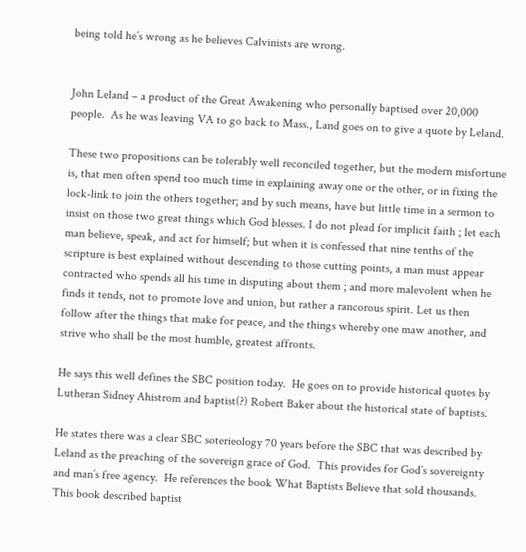being told he’s wrong as he believes Calvinists are wrong.


John Leland – a product of the Great Awakening who personally baptised over 20,000 people.  As he was leaving VA to go back to Mass., Land goes on to give a quote by Leland.

These two propositions can be tolerably well reconciled together, but the modern misfortune is, that men often spend too much time in explaining away one or the other, or in fixing the lock-link to join the others together; and by such means, have but little time in a sermon to insist on those two great things which God blesses. I do not plead for implicit faith ; let each man believe, speak, and act for himself; but when it is confessed that nine tenths of the scripture is best explained without descending to those cutting points, a man must appear contracted who spends all his time in disputing about them ; and more malevolent when he finds it tends, not to promote love and union, but rather a rancorous spirit. Let us then follow after the things that make for peace, and the things whereby one maw another, and strive who shall be the most humble, greatest affronts.

He says this well defines the SBC position today.  He goes on to provide historical quotes by Lutheran Sidney Ahistrom and baptist(?) Robert Baker about the historical state of baptists.

He states there was a clear SBC soterieology 70 years before the SBC that was described by Leland as the preaching of the sovereign grace of God.  This provides for God’s sovereignty and man’s free agency.  He references the book What Baptists Believe that sold thousands.  This book described baptist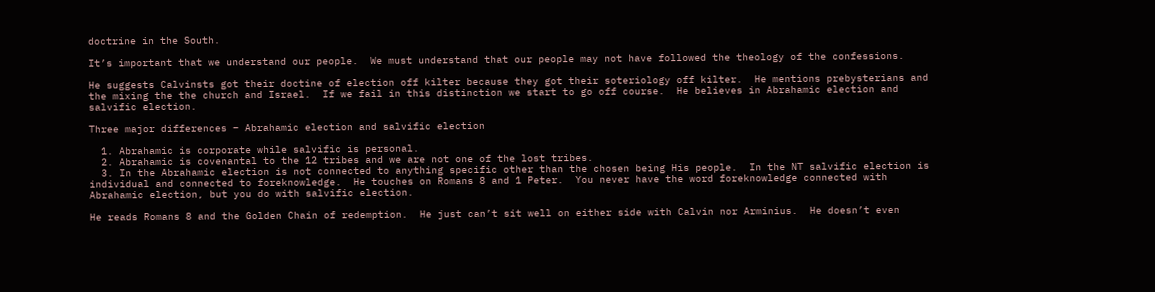doctrine in the South.

It’s important that we understand our people.  We must understand that our people may not have followed the theology of the confessions.

He suggests Calvinsts got their doctine of election off kilter because they got their soteriology off kilter.  He mentions prebysterians and the mixing the the church and Israel.  If we fail in this distinction we start to go off course.  He believes in Abrahamic election and salvific election.

Three major differences – Abrahamic election and salvific election

  1. Abrahamic is corporate while salvific is personal.
  2. Abrahamic is covenantal to the 12 tribes and we are not one of the lost tribes.
  3. In the Abrahamic election is not connected to anything specific other than the chosen being His people.  In the NT salvific election is individual and connected to foreknowledge.  He touches on Romans 8 and 1 Peter.  You never have the word foreknowledge connected with Abrahamic election, but you do with salvific election.

He reads Romans 8 and the Golden Chain of redemption.  He just can’t sit well on either side with Calvin nor Arminius.  He doesn’t even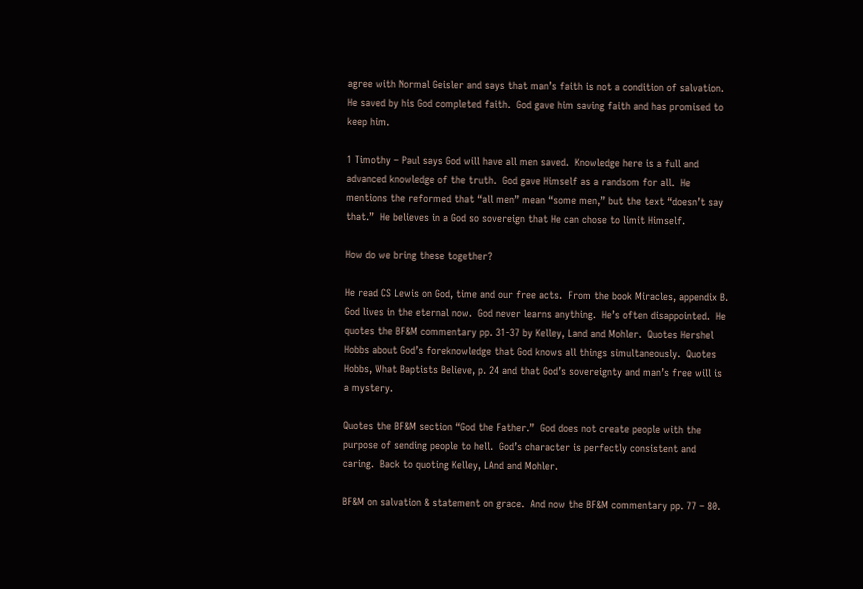agree with Normal Geisler and says that man’s faith is not a condition of salvation.  He saved by his God completed faith.  God gave him saving faith and has promised to keep him.

1 Timothy – Paul says God will have all men saved.  Knowledge here is a full and advanced knowledge of the truth.  God gave Himself as a randsom for all.  He mentions the reformed that “all men” mean “some men,” but the text “doesn’t say that.”  He believes in a God so sovereign that He can chose to limit Himself.

How do we bring these together?

He read CS Lewis on God, time and our free acts.  From the book Miracles, appendix B.  God lives in the eternal now.  God never learns anything.  He’s often disappointed.  He quotes the BF&M commentary pp. 31-37 by Kelley, Land and Mohler.  Quotes Hershel Hobbs about God’s foreknowledge that God knows all things simultaneously.  Quotes Hobbs, What Baptists Believe, p. 24 and that God’s sovereignty and man’s free will is a mystery.

Quotes the BF&M section “God the Father.”  God does not create people with the purpose of sending people to hell.  God’s character is perfectly consistent and caring.  Back to quoting Kelley, LAnd and Mohler.

BF&M on salvation & statement on grace.  And now the BF&M commentary pp. 77 – 80.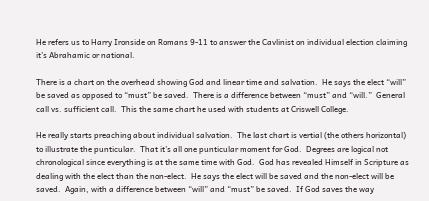He refers us to Harry Ironside on Romans 9-11 to answer the Cavlinist on individual election claiming it’s Abrahamic or national.

There is a chart on the overhead showing God and linear time and salvation.  He says the elect “will” be saved as opposed to “must” be saved.  There is a difference between “must” and “will.”  General call vs. sufficient call.  This the same chart he used with students at Criswell College.

He really starts preaching about individual salvation.  The last chart is vertial (the others horizontal) to illustrate the punticular.  That it’s all one punticular moment for God.  Degrees are logical not chronological since everything is at the same time with God.  God has revealed Himself in Scripture as dealing with the elect than the non-elect.  He says the elect will be saved and the non-elect will be saved.  Again, with a difference between “will” and “must” be saved.  If God saves the way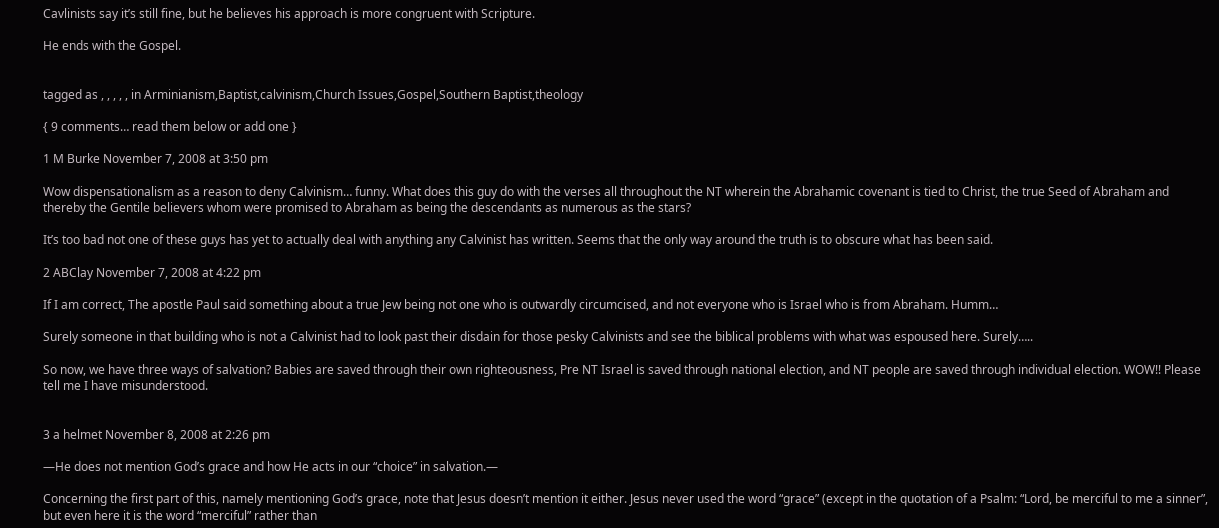Cavlinists say it’s still fine, but he believes his approach is more congruent with Scripture.

He ends with the Gospel.


tagged as , , , , , in Arminianism,Baptist,calvinism,Church Issues,Gospel,Southern Baptist,theology

{ 9 comments… read them below or add one }

1 M Burke November 7, 2008 at 3:50 pm

Wow dispensationalism as a reason to deny Calvinism… funny. What does this guy do with the verses all throughout the NT wherein the Abrahamic covenant is tied to Christ, the true Seed of Abraham and thereby the Gentile believers whom were promised to Abraham as being the descendants as numerous as the stars?

It’s too bad not one of these guys has yet to actually deal with anything any Calvinist has written. Seems that the only way around the truth is to obscure what has been said.

2 ABClay November 7, 2008 at 4:22 pm

If I am correct, The apostle Paul said something about a true Jew being not one who is outwardly circumcised, and not everyone who is Israel who is from Abraham. Humm…

Surely someone in that building who is not a Calvinist had to look past their disdain for those pesky Calvinists and see the biblical problems with what was espoused here. Surely…..

So now, we have three ways of salvation? Babies are saved through their own righteousness, Pre NT Israel is saved through national election, and NT people are saved through individual election. WOW!! Please tell me I have misunderstood.


3 a helmet November 8, 2008 at 2:26 pm

—He does not mention God’s grace and how He acts in our “choice” in salvation.—

Concerning the first part of this, namely mentioning God’s grace, note that Jesus doesn’t mention it either. Jesus never used the word “grace” (except in the quotation of a Psalm: “Lord, be merciful to me a sinner”, but even here it is the word “merciful” rather than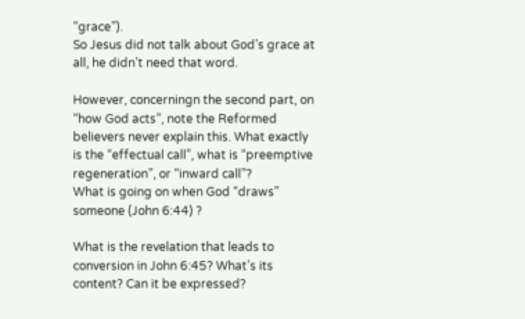“grace”).
So Jesus did not talk about God’s grace at all, he didn’t need that word.

However, concerningn the second part, on “how God acts”, note the Reformed believers never explain this. What exactly is the “effectual call”, what is “preemptive regeneration”, or “inward call”?
What is going on when God “draws” someone (John 6:44) ?

What is the revelation that leads to conversion in John 6:45? What’s its content? Can it be expressed?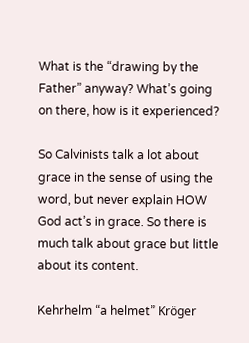What is the “drawing by the Father” anyway? What’s going on there, how is it experienced?

So Calvinists talk a lot about grace in the sense of using the word, but never explain HOW God act’s in grace. So there is much talk about grace but little about its content.

Kehrhelm “a helmet” Kröger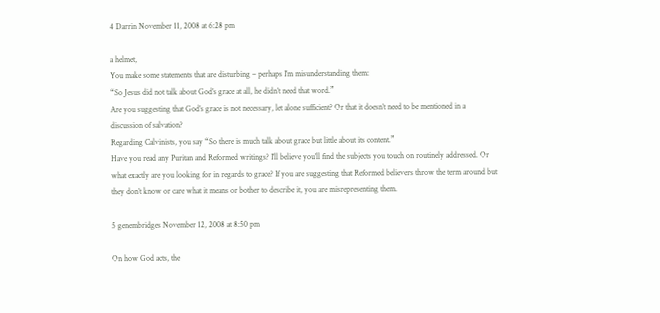4 Darrin November 11, 2008 at 6:28 pm

a helmet,
You make some statements that are disturbing – perhaps I’m misunderstanding them:
“So Jesus did not talk about God’s grace at all, he didn’t need that word.”
Are you suggesting that God’s grace is not necessary, let alone sufficient? Or that it doesn’t need to be mentioned in a discussion of salvation?
Regarding Calvinists, you say “So there is much talk about grace but little about its content.”
Have you read any Puritan and Reformed writings? I’ll believe you’ll find the subjects you touch on routinely addressed. Or what exactly are you looking for in regards to grace? If you are suggesting that Reformed believers throw the term around but they don’t know or care what it means or bother to describe it, you are misrepresenting them.

5 genembridges November 12, 2008 at 8:50 pm

On how God acts, the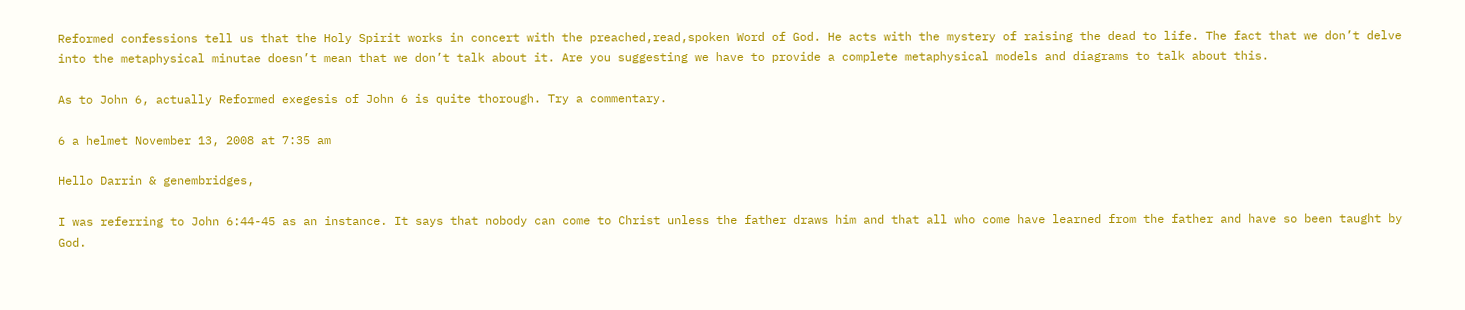Reformed confessions tell us that the Holy Spirit works in concert with the preached,read,spoken Word of God. He acts with the mystery of raising the dead to life. The fact that we don’t delve into the metaphysical minutae doesn’t mean that we don’t talk about it. Are you suggesting we have to provide a complete metaphysical models and diagrams to talk about this.

As to John 6, actually Reformed exegesis of John 6 is quite thorough. Try a commentary.

6 a helmet November 13, 2008 at 7:35 am

Hello Darrin & genembridges,

I was referring to John 6:44-45 as an instance. It says that nobody can come to Christ unless the father draws him and that all who come have learned from the father and have so been taught by God.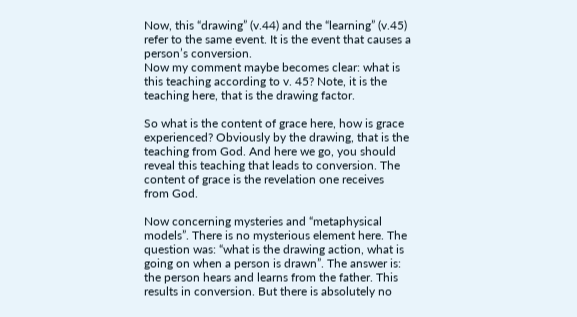Now, this “drawing” (v.44) and the “learning” (v.45) refer to the same event. It is the event that causes a person’s conversion.
Now my comment maybe becomes clear: what is this teaching according to v. 45? Note, it is the teaching here, that is the drawing factor.

So what is the content of grace here, how is grace experienced? Obviously by the drawing, that is the teaching from God. And here we go, you should reveal this teaching that leads to conversion. The content of grace is the revelation one receives from God.

Now concerning mysteries and “metaphysical models”. There is no mysterious element here. The question was: “what is the drawing action, what is going on when a person is drawn”. The answer is: the person hears and learns from the father. This results in conversion. But there is absolutely no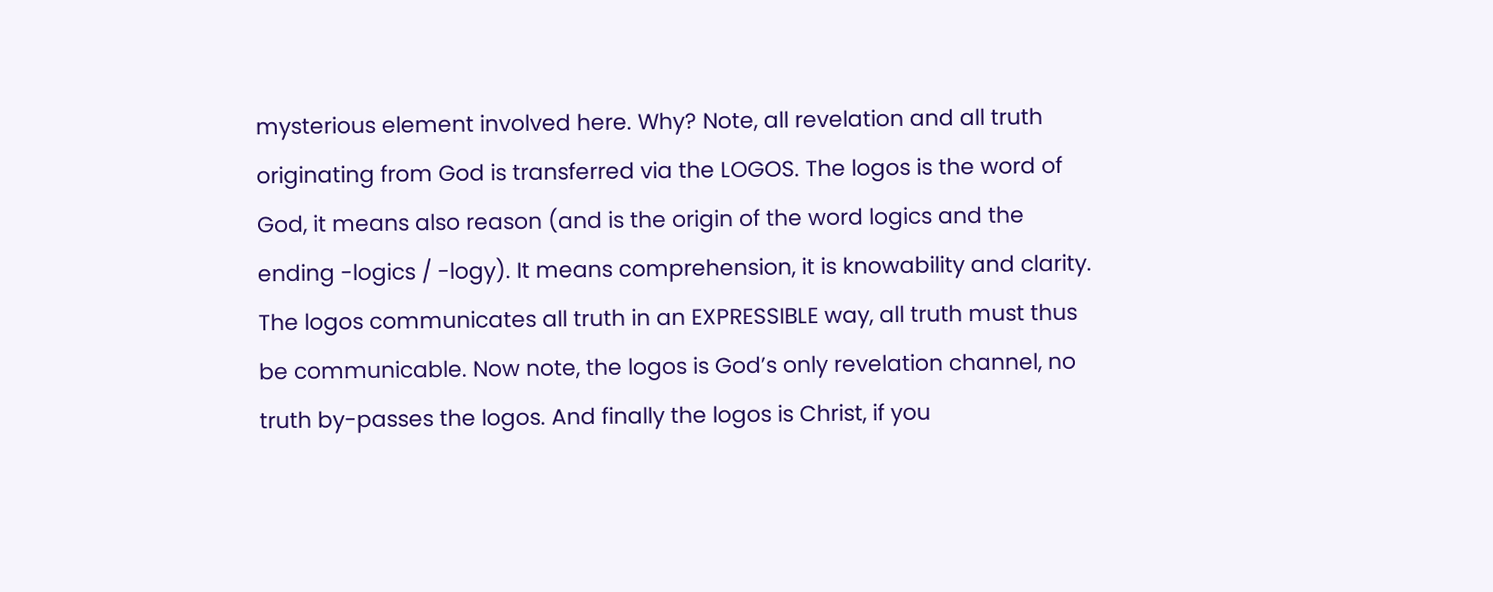mysterious element involved here. Why? Note, all revelation and all truth originating from God is transferred via the LOGOS. The logos is the word of God, it means also reason (and is the origin of the word logics and the ending -logics / -logy). It means comprehension, it is knowability and clarity. The logos communicates all truth in an EXPRESSIBLE way, all truth must thus be communicable. Now note, the logos is God’s only revelation channel, no truth by-passes the logos. And finally the logos is Christ, if you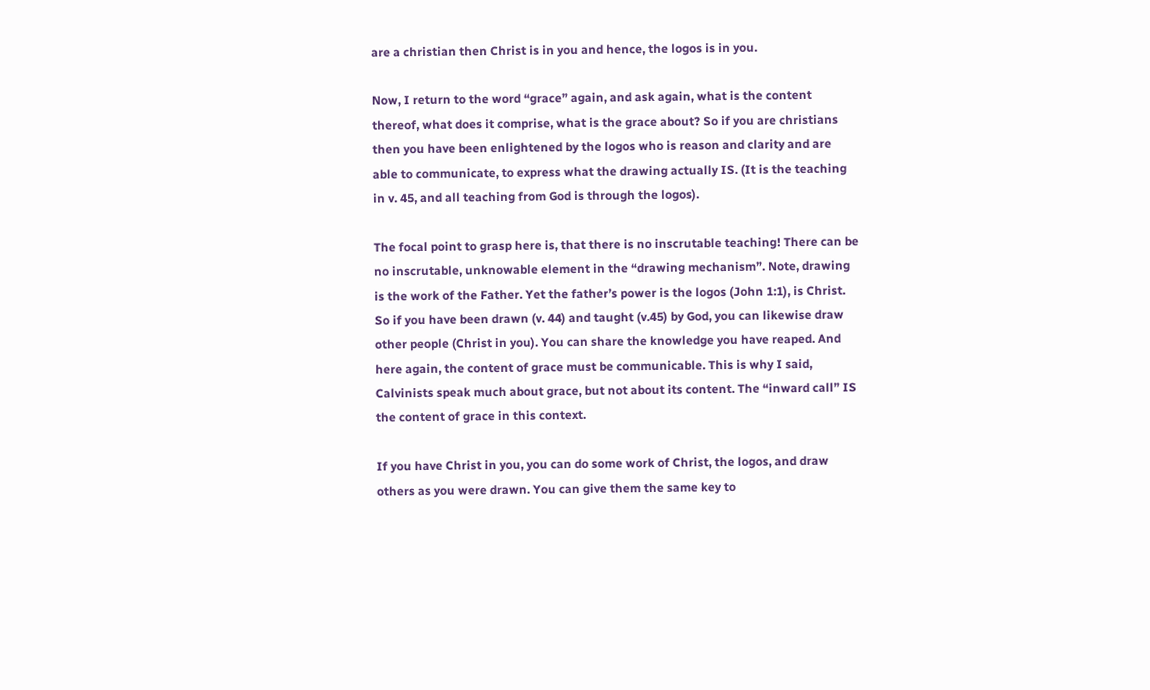are a christian then Christ is in you and hence, the logos is in you.

Now, I return to the word “grace” again, and ask again, what is the content thereof, what does it comprise, what is the grace about? So if you are christians then you have been enlightened by the logos who is reason and clarity and are able to communicate, to express what the drawing actually IS. (It is the teaching in v. 45, and all teaching from God is through the logos).

The focal point to grasp here is, that there is no inscrutable teaching! There can be no inscrutable, unknowable element in the “drawing mechanism”. Note, drawing is the work of the Father. Yet the father’s power is the logos (John 1:1), is Christ. So if you have been drawn (v. 44) and taught (v.45) by God, you can likewise draw other people (Christ in you). You can share the knowledge you have reaped. And here again, the content of grace must be communicable. This is why I said, Calvinists speak much about grace, but not about its content. The “inward call” IS the content of grace in this context.

If you have Christ in you, you can do some work of Christ, the logos, and draw others as you were drawn. You can give them the same key to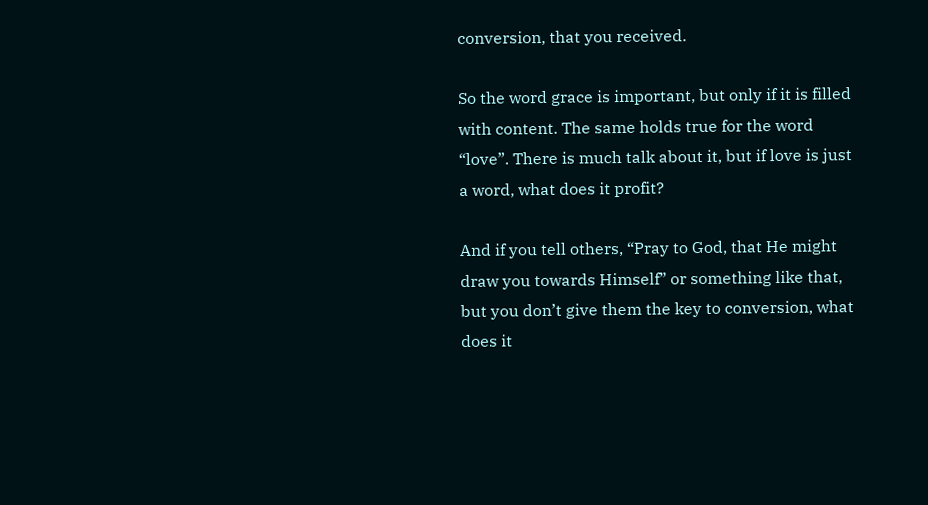conversion, that you received.

So the word grace is important, but only if it is filled with content. The same holds true for the word “love”. There is much talk about it, but if love is just a word, what does it profit?

And if you tell others, “Pray to God, that He might draw you towards Himself” or something like that, but you don’t give them the key to conversion, what does it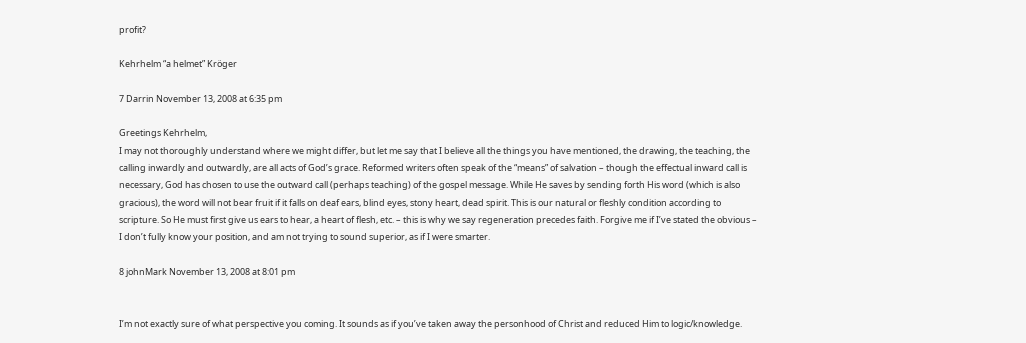profit?

Kehrhelm “a helmet” Kröger

7 Darrin November 13, 2008 at 6:35 pm

Greetings Kehrhelm,
I may not thoroughly understand where we might differ, but let me say that I believe all the things you have mentioned, the drawing, the teaching, the calling inwardly and outwardly, are all acts of God’s grace. Reformed writers often speak of the “means” of salvation – though the effectual inward call is necessary, God has chosen to use the outward call (perhaps teaching) of the gospel message. While He saves by sending forth His word (which is also gracious), the word will not bear fruit if it falls on deaf ears, blind eyes, stony heart, dead spirit. This is our natural or fleshly condition according to scripture. So He must first give us ears to hear, a heart of flesh, etc. – this is why we say regeneration precedes faith. Forgive me if I’ve stated the obvious – I don’t fully know your position, and am not trying to sound superior, as if I were smarter.

8 johnMark November 13, 2008 at 8:01 pm


I’m not exactly sure of what perspective you coming. It sounds as if you’ve taken away the personhood of Christ and reduced Him to logic/knowledge.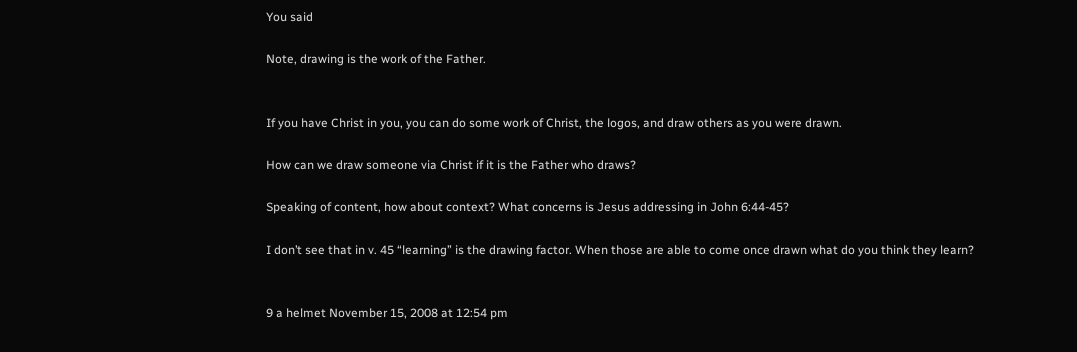You said

Note, drawing is the work of the Father.


If you have Christ in you, you can do some work of Christ, the logos, and draw others as you were drawn.

How can we draw someone via Christ if it is the Father who draws?

Speaking of content, how about context? What concerns is Jesus addressing in John 6:44-45?

I don’t see that in v. 45 “learning” is the drawing factor. When those are able to come once drawn what do you think they learn?


9 a helmet November 15, 2008 at 12:54 pm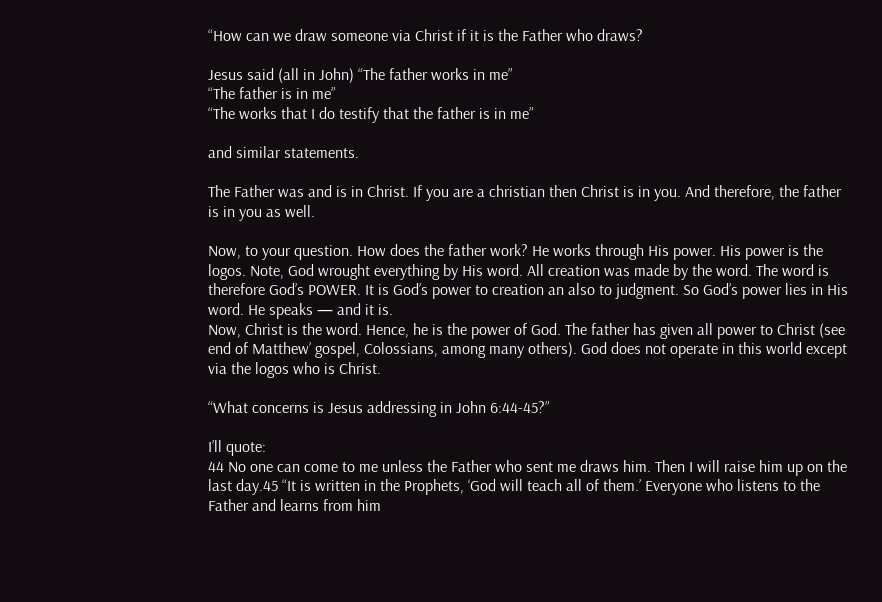“How can we draw someone via Christ if it is the Father who draws?

Jesus said (all in John) “The father works in me”
“The father is in me”
“The works that I do testify that the father is in me”

and similar statements.

The Father was and is in Christ. If you are a christian then Christ is in you. And therefore, the father is in you as well.

Now, to your question. How does the father work? He works through His power. His power is the logos. Note, God wrought everything by His word. All creation was made by the word. The word is therefore God’s POWER. It is God’s power to creation an also to judgment. So God’s power lies in His word. He speaks — and it is.
Now, Christ is the word. Hence, he is the power of God. The father has given all power to Christ (see end of Matthew’ gospel, Colossians, among many others). God does not operate in this world except via the logos who is Christ.

“What concerns is Jesus addressing in John 6:44-45?”

I’ll quote:
44 No one can come to me unless the Father who sent me draws him. Then I will raise him up on the last day.45 “It is written in the Prophets, ‘God will teach all of them.’ Everyone who listens to the Father and learns from him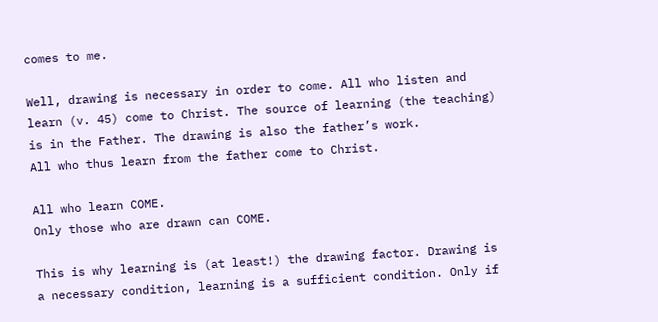comes to me.

Well, drawing is necessary in order to come. All who listen and learn (v. 45) come to Christ. The source of learning (the teaching) is in the Father. The drawing is also the father’s work.
All who thus learn from the father come to Christ.

All who learn COME.
Only those who are drawn can COME.

This is why learning is (at least!) the drawing factor. Drawing is a necessary condition, learning is a sufficient condition. Only if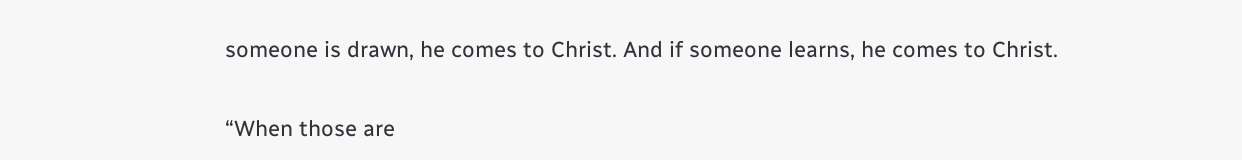someone is drawn, he comes to Christ. And if someone learns, he comes to Christ.

“When those are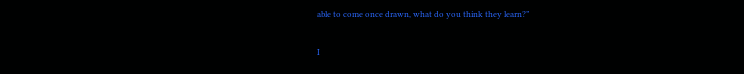able to come once drawn, what do you think they learn?”

I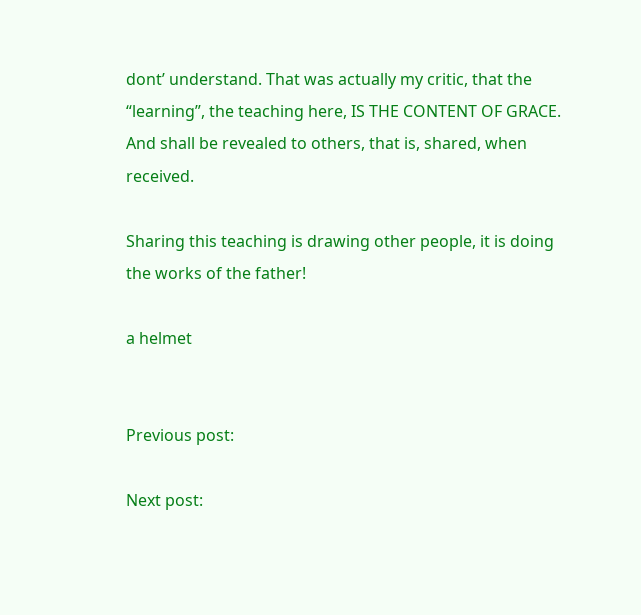dont’ understand. That was actually my critic, that the “learning”, the teaching here, IS THE CONTENT OF GRACE. And shall be revealed to others, that is, shared, when received.

Sharing this teaching is drawing other people, it is doing the works of the father!

a helmet


Previous post:

Next post: